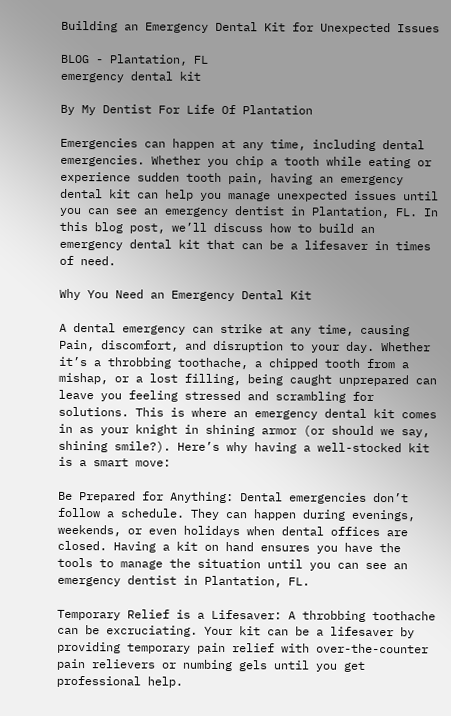Building an Emergency Dental Kit for Unexpected Issues

BLOG - Plantation, FL
emergency dental kit

By My Dentist For Life Of Plantation

Emergencies can happen at any time, including dental emergencies. Whether you chip a tooth while eating or experience sudden tooth pain, having an emergency dental kit can help you manage unexpected issues until you can see an emergency dentist in Plantation, FL. In this blog post, we’ll discuss how to build an emergency dental kit that can be a lifesaver in times of need.

Why You Need an Emergency Dental Kit

A dental emergency can strike at any time, causing Pain, discomfort, and disruption to your day. Whether it’s a throbbing toothache, a chipped tooth from a mishap, or a lost filling, being caught unprepared can leave you feeling stressed and scrambling for solutions. This is where an emergency dental kit comes in as your knight in shining armor (or should we say, shining smile?). Here’s why having a well-stocked kit is a smart move:

Be Prepared for Anything: Dental emergencies don’t follow a schedule. They can happen during evenings, weekends, or even holidays when dental offices are closed. Having a kit on hand ensures you have the tools to manage the situation until you can see an emergency dentist in Plantation, FL.

Temporary Relief is a Lifesaver: A throbbing toothache can be excruciating. Your kit can be a lifesaver by providing temporary pain relief with over-the-counter pain relievers or numbing gels until you get professional help.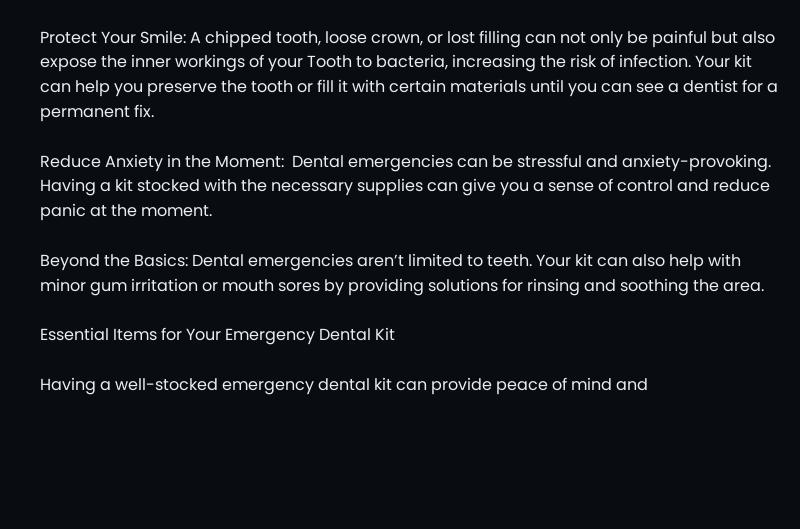Protect Your Smile: A chipped tooth, loose crown, or lost filling can not only be painful but also expose the inner workings of your Tooth to bacteria, increasing the risk of infection. Your kit can help you preserve the tooth or fill it with certain materials until you can see a dentist for a permanent fix.

Reduce Anxiety in the Moment:  Dental emergencies can be stressful and anxiety-provoking. Having a kit stocked with the necessary supplies can give you a sense of control and reduce panic at the moment.

Beyond the Basics: Dental emergencies aren’t limited to teeth. Your kit can also help with minor gum irritation or mouth sores by providing solutions for rinsing and soothing the area.

Essential Items for Your Emergency Dental Kit

Having a well-stocked emergency dental kit can provide peace of mind and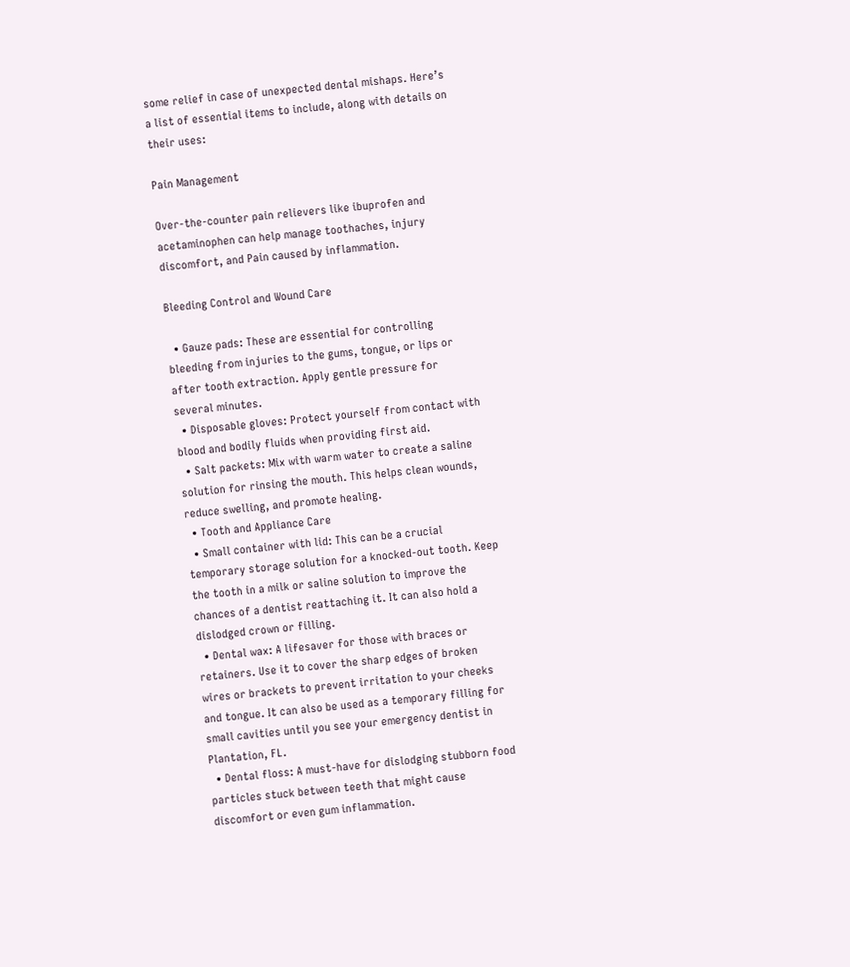some relief in case of unexpected dental mishaps. Here’s a list of essential items to include, along with details on their uses:

Pain Management

Over-the-counter pain relievers like ibuprofen and acetaminophen can help manage toothaches, injury discomfort, and Pain caused by inflammation.

Bleeding Control and Wound Care

  • Gauze pads: These are essential for controlling bleeding from injuries to the gums, tongue, or lips or after tooth extraction. Apply gentle pressure for several minutes.
  • Disposable gloves: Protect yourself from contact with blood and bodily fluids when providing first aid.
  • Salt packets: Mix with warm water to create a saline solution for rinsing the mouth. This helps clean wounds, reduce swelling, and promote healing.
  • Tooth and Appliance Care
  • Small container with lid: This can be a crucial temporary storage solution for a knocked-out tooth. Keep the tooth in a milk or saline solution to improve the chances of a dentist reattaching it. It can also hold a dislodged crown or filling.
  • Dental wax: A lifesaver for those with braces or retainers. Use it to cover the sharp edges of broken wires or brackets to prevent irritation to your cheeks and tongue. It can also be used as a temporary filling for small cavities until you see your emergency dentist in Plantation, FL.
  • Dental floss: A must-have for dislodging stubborn food particles stuck between teeth that might cause discomfort or even gum inflammation.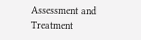Assessment and Treatment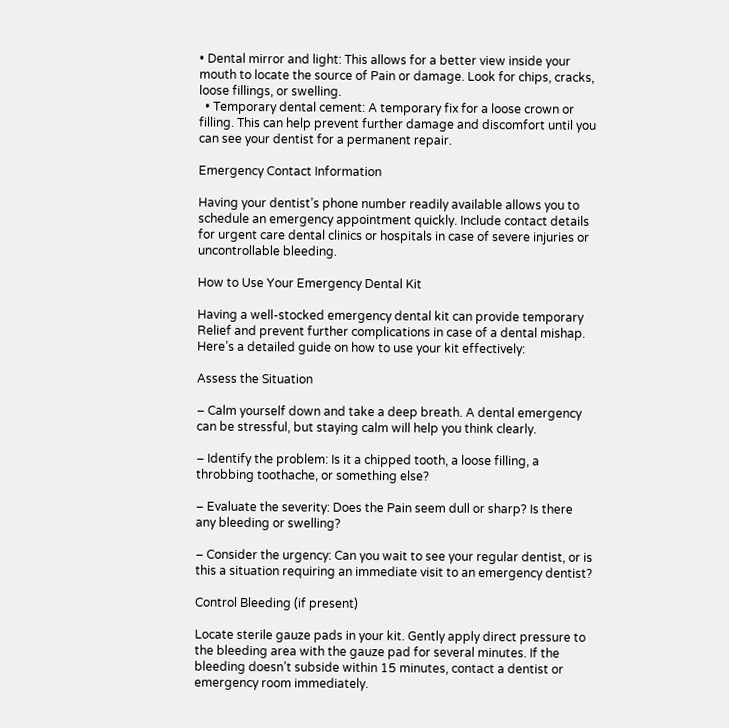• Dental mirror and light: This allows for a better view inside your mouth to locate the source of Pain or damage. Look for chips, cracks, loose fillings, or swelling.
  • Temporary dental cement: A temporary fix for a loose crown or filling. This can help prevent further damage and discomfort until you can see your dentist for a permanent repair.

Emergency Contact Information

Having your dentist’s phone number readily available allows you to schedule an emergency appointment quickly. Include contact details for urgent care dental clinics or hospitals in case of severe injuries or uncontrollable bleeding.

How to Use Your Emergency Dental Kit

Having a well-stocked emergency dental kit can provide temporary Relief and prevent further complications in case of a dental mishap. Here’s a detailed guide on how to use your kit effectively:

Assess the Situation

– Calm yourself down and take a deep breath. A dental emergency can be stressful, but staying calm will help you think clearly.

– Identify the problem: Is it a chipped tooth, a loose filling, a throbbing toothache, or something else?

– Evaluate the severity: Does the Pain seem dull or sharp? Is there any bleeding or swelling?

– Consider the urgency: Can you wait to see your regular dentist, or is this a situation requiring an immediate visit to an emergency dentist?

Control Bleeding (if present)

Locate sterile gauze pads in your kit. Gently apply direct pressure to the bleeding area with the gauze pad for several minutes. If the bleeding doesn’t subside within 15 minutes, contact a dentist or emergency room immediately.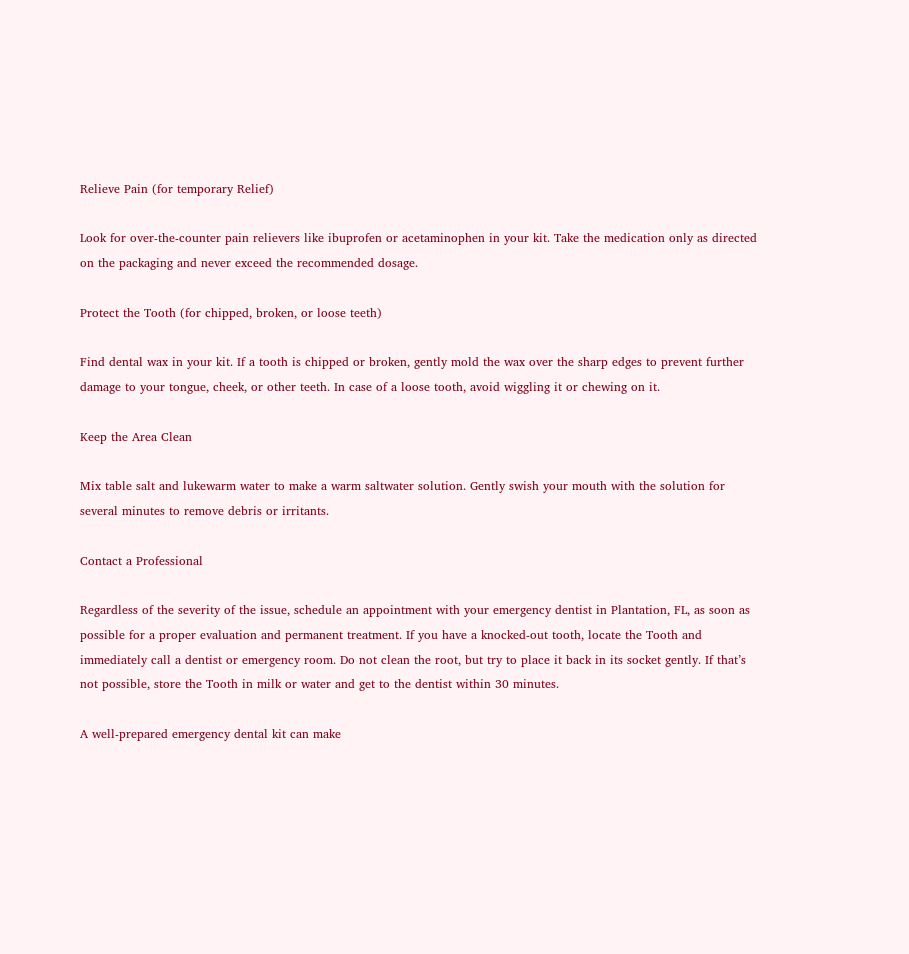Relieve Pain (for temporary Relief)

Look for over-the-counter pain relievers like ibuprofen or acetaminophen in your kit. Take the medication only as directed on the packaging and never exceed the recommended dosage.

Protect the Tooth (for chipped, broken, or loose teeth)

Find dental wax in your kit. If a tooth is chipped or broken, gently mold the wax over the sharp edges to prevent further damage to your tongue, cheek, or other teeth. In case of a loose tooth, avoid wiggling it or chewing on it.

Keep the Area Clean

Mix table salt and lukewarm water to make a warm saltwater solution. Gently swish your mouth with the solution for several minutes to remove debris or irritants.

Contact a Professional

Regardless of the severity of the issue, schedule an appointment with your emergency dentist in Plantation, FL, as soon as possible for a proper evaluation and permanent treatment. If you have a knocked-out tooth, locate the Tooth and immediately call a dentist or emergency room. Do not clean the root, but try to place it back in its socket gently. If that’s not possible, store the Tooth in milk or water and get to the dentist within 30 minutes.

A well-prepared emergency dental kit can make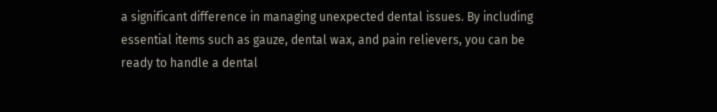a significant difference in managing unexpected dental issues. By including essential items such as gauze, dental wax, and pain relievers, you can be ready to handle a dental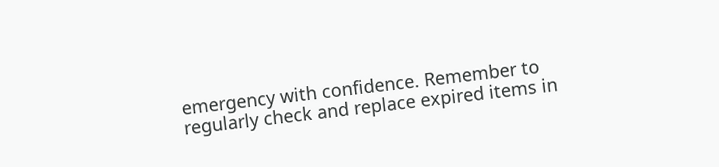emergency with confidence. Remember to regularly check and replace expired items in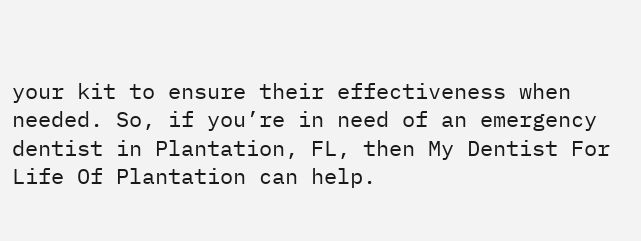your kit to ensure their effectiveness when needed. So, if you’re in need of an emergency dentist in Plantation, FL, then My Dentist For Life Of Plantation can help.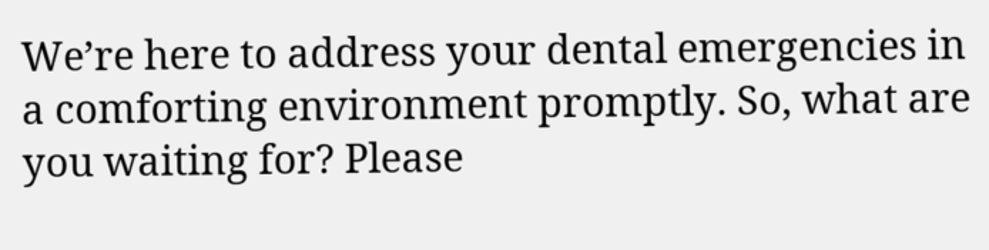We’re here to address your dental emergencies in a comforting environment promptly. So, what are you waiting for? Please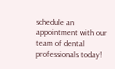schedule an appointment with our team of dental professionals today!